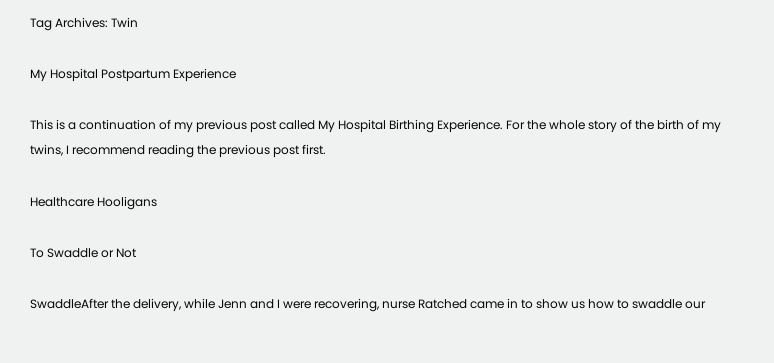Tag Archives: Twin

My Hospital Postpartum Experience

This is a continuation of my previous post called My Hospital Birthing Experience. For the whole story of the birth of my twins, I recommend reading the previous post first.

Healthcare Hooligans

To Swaddle or Not

SwaddleAfter the delivery, while Jenn and I were recovering, nurse Ratched came in to show us how to swaddle our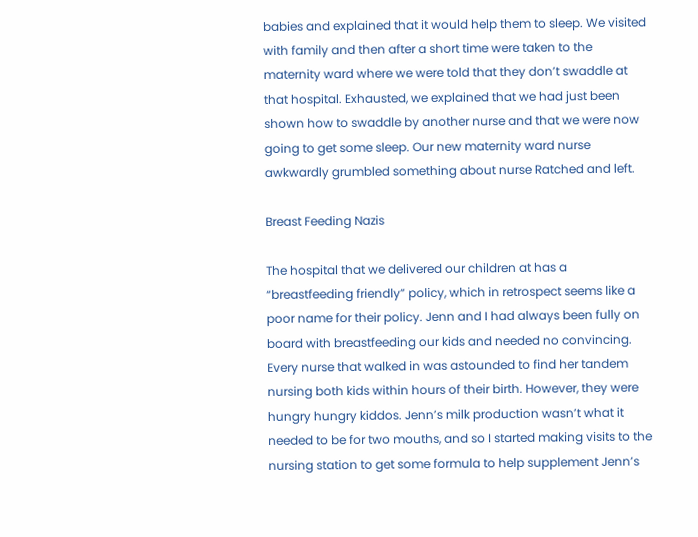babies and explained that it would help them to sleep. We visited with family and then after a short time were taken to the maternity ward where we were told that they don’t swaddle at that hospital. Exhausted, we explained that we had just been shown how to swaddle by another nurse and that we were now going to get some sleep. Our new maternity ward nurse awkwardly grumbled something about nurse Ratched and left.

Breast Feeding Nazis

The hospital that we delivered our children at has a “breastfeeding friendly” policy, which in retrospect seems like a poor name for their policy. Jenn and I had always been fully on board with breastfeeding our kids and needed no convincing. Every nurse that walked in was astounded to find her tandem nursing both kids within hours of their birth. However, they were hungry hungry kiddos. Jenn’s milk production wasn’t what it needed to be for two mouths, and so I started making visits to the nursing station to get some formula to help supplement Jenn’s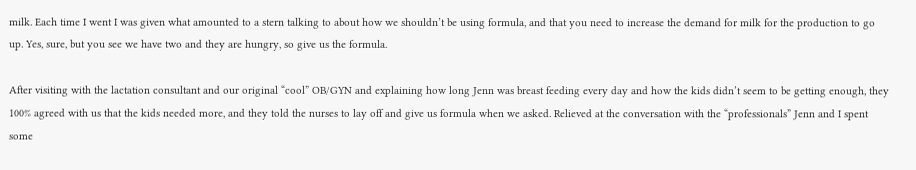milk. Each time I went I was given what amounted to a stern talking to about how we shouldn’t be using formula, and that you need to increase the demand for milk for the production to go up. Yes, sure, but you see we have two and they are hungry, so give us the formula.

After visiting with the lactation consultant and our original “cool” OB/GYN and explaining how long Jenn was breast feeding every day and how the kids didn’t seem to be getting enough, they 100% agreed with us that the kids needed more, and they told the nurses to lay off and give us formula when we asked. Relieved at the conversation with the “professionals” Jenn and I spent some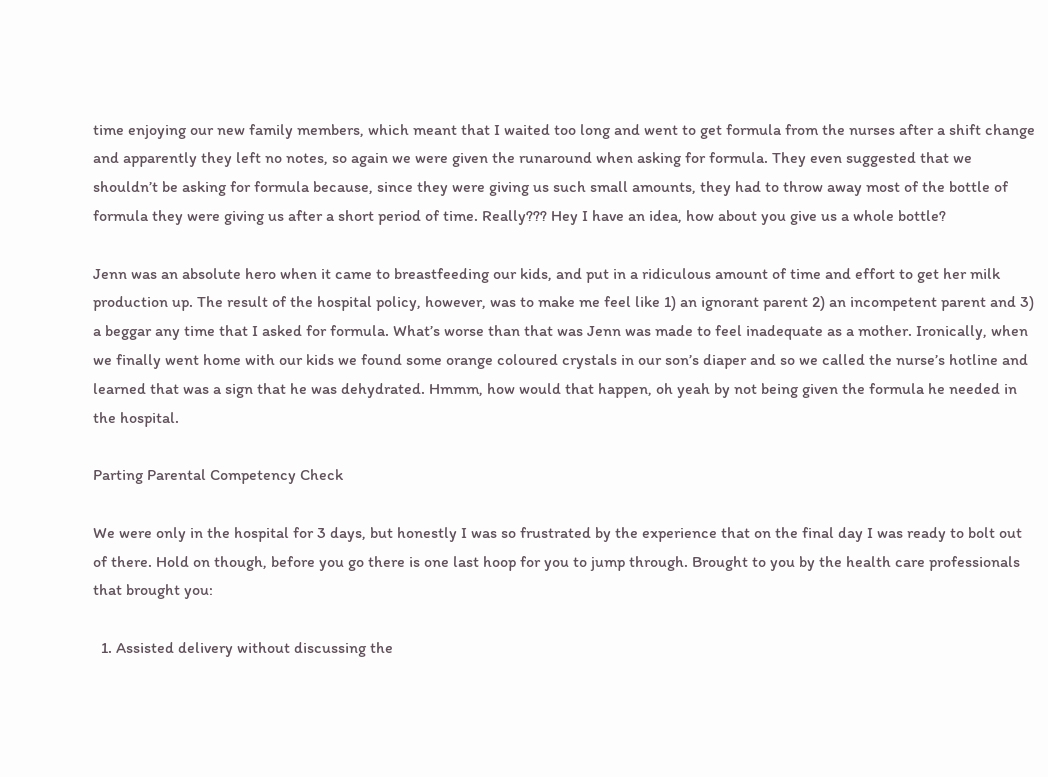time enjoying our new family members, which meant that I waited too long and went to get formula from the nurses after a shift change and apparently they left no notes, so again we were given the runaround when asking for formula. They even suggested that we shouldn’t be asking for formula because, since they were giving us such small amounts, they had to throw away most of the bottle of formula they were giving us after a short period of time. Really??? Hey I have an idea, how about you give us a whole bottle?

Jenn was an absolute hero when it came to breastfeeding our kids, and put in a ridiculous amount of time and effort to get her milk production up. The result of the hospital policy, however, was to make me feel like 1) an ignorant parent 2) an incompetent parent and 3) a beggar any time that I asked for formula. What’s worse than that was Jenn was made to feel inadequate as a mother. Ironically, when we finally went home with our kids we found some orange coloured crystals in our son’s diaper and so we called the nurse’s hotline and learned that was a sign that he was dehydrated. Hmmm, how would that happen, oh yeah by not being given the formula he needed in the hospital.

Parting Parental Competency Check

We were only in the hospital for 3 days, but honestly I was so frustrated by the experience that on the final day I was ready to bolt out of there. Hold on though, before you go there is one last hoop for you to jump through. Brought to you by the health care professionals that brought you:

  1. Assisted delivery without discussing the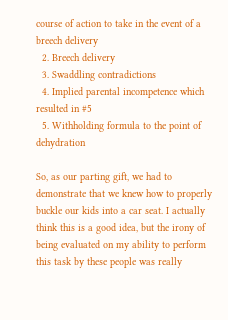course of action to take in the event of a breech delivery
  2. Breech delivery
  3. Swaddling contradictions
  4. Implied parental incompetence which resulted in #5
  5. Withholding formula to the point of dehydration

So, as our parting gift, we had to demonstrate that we knew how to properly buckle our kids into a car seat. I actually think this is a good idea, but the irony of being evaluated on my ability to perform this task by these people was really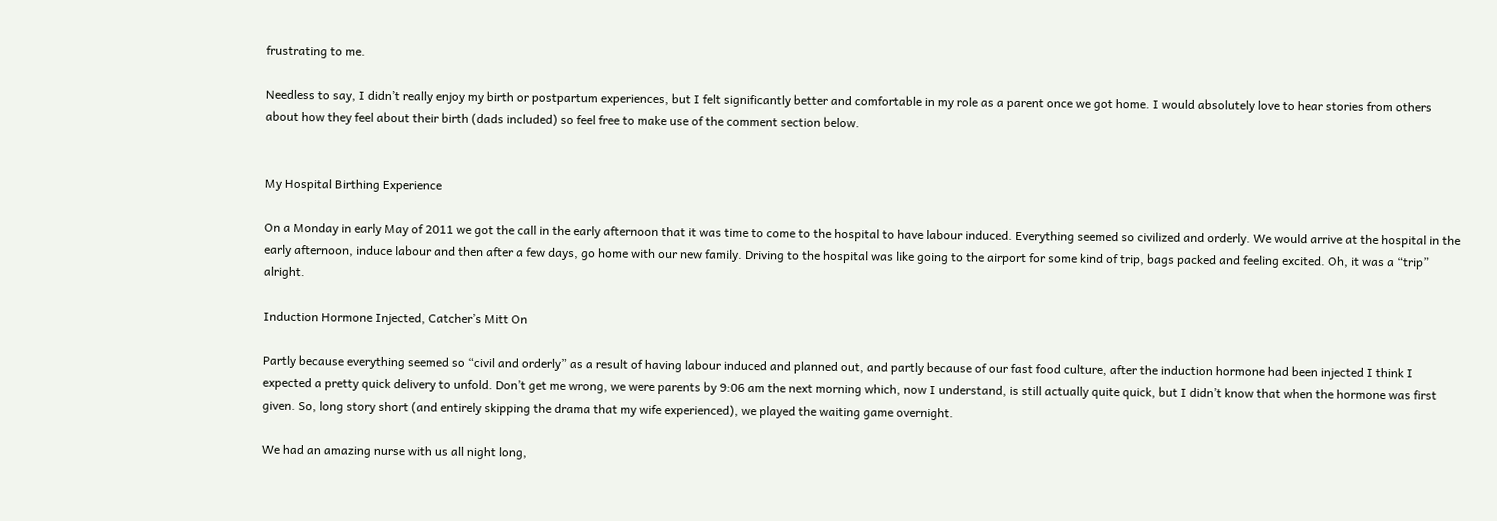frustrating to me.

Needless to say, I didn’t really enjoy my birth or postpartum experiences, but I felt significantly better and comfortable in my role as a parent once we got home. I would absolutely love to hear stories from others about how they feel about their birth (dads included) so feel free to make use of the comment section below.


My Hospital Birthing Experience

On a Monday in early May of 2011 we got the call in the early afternoon that it was time to come to the hospital to have labour induced. Everything seemed so civilized and orderly. We would arrive at the hospital in the early afternoon, induce labour and then after a few days, go home with our new family. Driving to the hospital was like going to the airport for some kind of trip, bags packed and feeling excited. Oh, it was a “trip” alright.

Induction Hormone Injected, Catcher’s Mitt On

Partly because everything seemed so “civil and orderly” as a result of having labour induced and planned out, and partly because of our fast food culture, after the induction hormone had been injected I think I expected a pretty quick delivery to unfold. Don’t get me wrong, we were parents by 9:06 am the next morning which, now I understand, is still actually quite quick, but I didn’t know that when the hormone was first given. So, long story short (and entirely skipping the drama that my wife experienced), we played the waiting game overnight.

We had an amazing nurse with us all night long,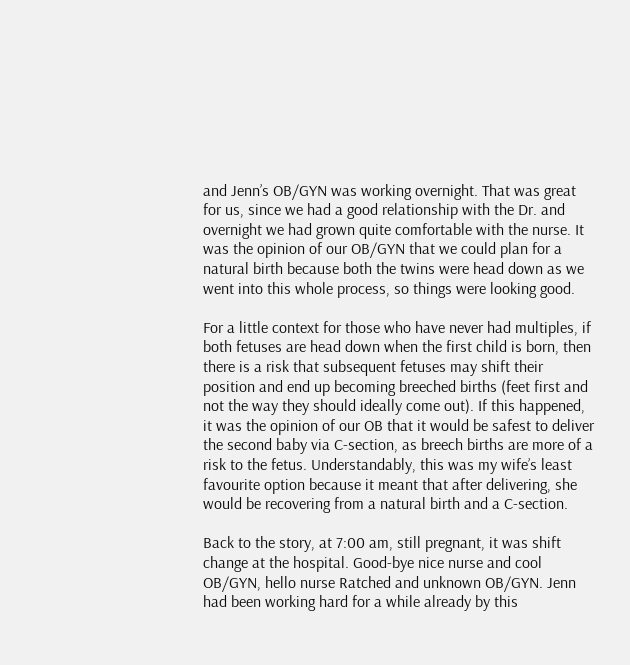and Jenn’s OB/GYN was working overnight. That was great for us, since we had a good relationship with the Dr. and overnight we had grown quite comfortable with the nurse. It was the opinion of our OB/GYN that we could plan for a natural birth because both the twins were head down as we went into this whole process, so things were looking good.

For a little context for those who have never had multiples, if both fetuses are head down when the first child is born, then there is a risk that subsequent fetuses may shift their position and end up becoming breeched births (feet first and not the way they should ideally come out). If this happened, it was the opinion of our OB that it would be safest to deliver the second baby via C-section, as breech births are more of a risk to the fetus. Understandably, this was my wife’s least favourite option because it meant that after delivering, she would be recovering from a natural birth and a C-section.

Back to the story, at 7:00 am, still pregnant, it was shift change at the hospital. Good-bye nice nurse and cool OB/GYN, hello nurse Ratched and unknown OB/GYN. Jenn had been working hard for a while already by this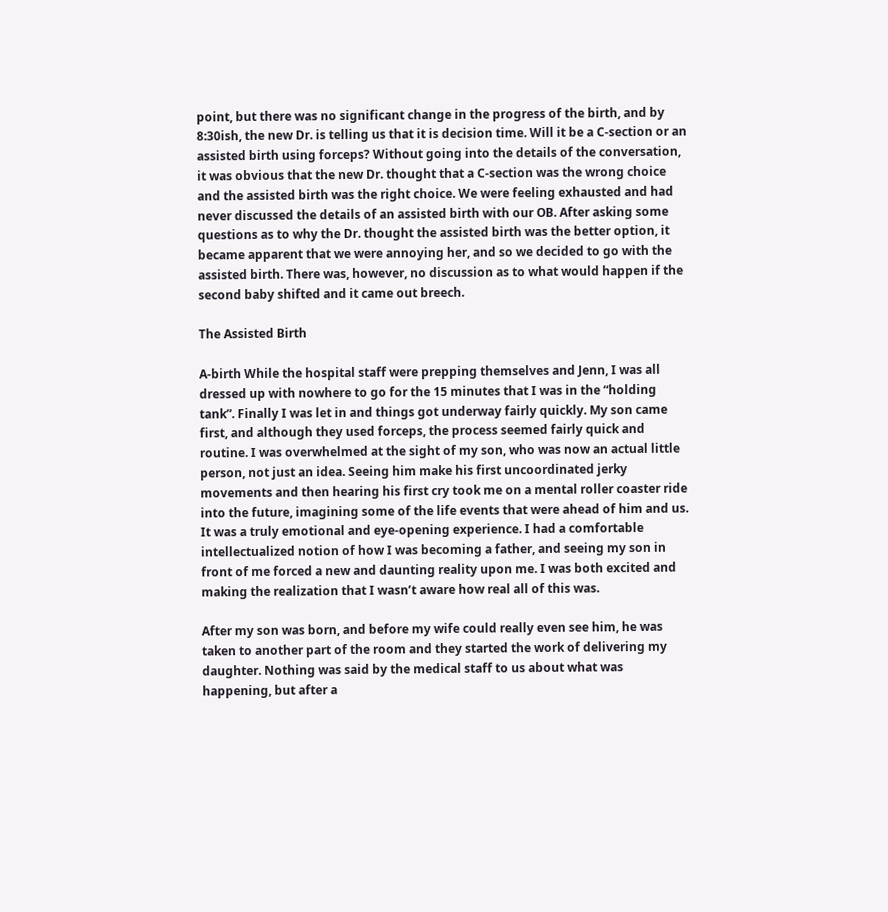point, but there was no significant change in the progress of the birth, and by 8:30ish, the new Dr. is telling us that it is decision time. Will it be a C-section or an assisted birth using forceps? Without going into the details of the conversation, it was obvious that the new Dr. thought that a C-section was the wrong choice and the assisted birth was the right choice. We were feeling exhausted and had never discussed the details of an assisted birth with our OB. After asking some questions as to why the Dr. thought the assisted birth was the better option, it became apparent that we were annoying her, and so we decided to go with the assisted birth. There was, however, no discussion as to what would happen if the second baby shifted and it came out breech.

The Assisted Birth

A-birth While the hospital staff were prepping themselves and Jenn, I was all dressed up with nowhere to go for the 15 minutes that I was in the “holding tank”. Finally I was let in and things got underway fairly quickly. My son came first, and although they used forceps, the process seemed fairly quick and routine. I was overwhelmed at the sight of my son, who was now an actual little person, not just an idea. Seeing him make his first uncoordinated jerky movements and then hearing his first cry took me on a mental roller coaster ride into the future, imagining some of the life events that were ahead of him and us. It was a truly emotional and eye-opening experience. I had a comfortable intellectualized notion of how I was becoming a father, and seeing my son in front of me forced a new and daunting reality upon me. I was both excited and making the realization that I wasn’t aware how real all of this was.

After my son was born, and before my wife could really even see him, he was taken to another part of the room and they started the work of delivering my daughter. Nothing was said by the medical staff to us about what was happening, but after a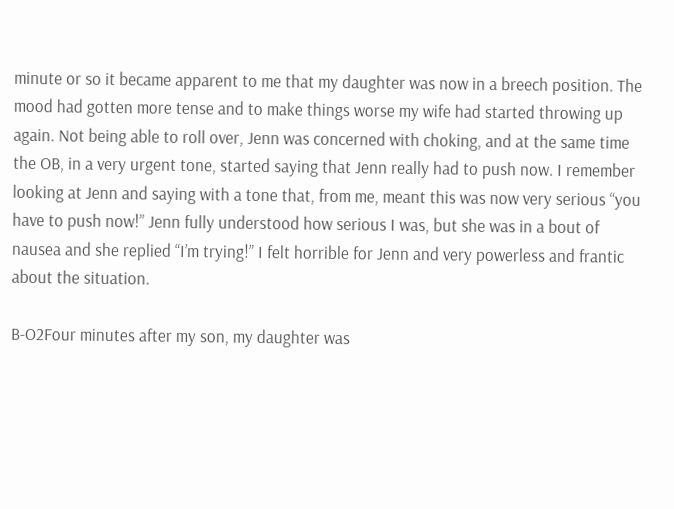minute or so it became apparent to me that my daughter was now in a breech position. The mood had gotten more tense and to make things worse my wife had started throwing up again. Not being able to roll over, Jenn was concerned with choking, and at the same time the OB, in a very urgent tone, started saying that Jenn really had to push now. I remember looking at Jenn and saying with a tone that, from me, meant this was now very serious “you have to push now!” Jenn fully understood how serious I was, but she was in a bout of nausea and she replied “I’m trying!” I felt horrible for Jenn and very powerless and frantic about the situation.

B-O2Four minutes after my son, my daughter was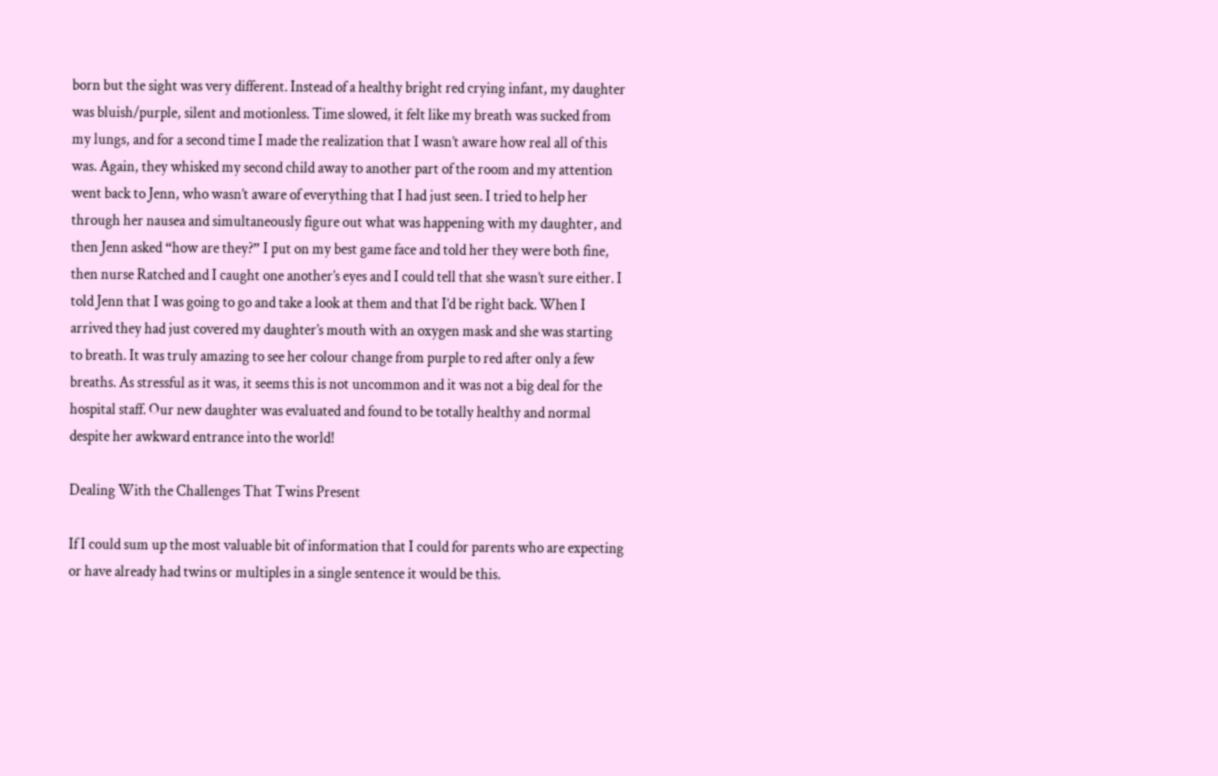born but the sight was very different. Instead of a healthy bright red crying infant, my daughter was bluish/purple, silent and motionless. Time slowed, it felt like my breath was sucked from my lungs, and for a second time I made the realization that I wasn’t aware how real all of this was. Again, they whisked my second child away to another part of the room and my attention went back to Jenn, who wasn’t aware of everything that I had just seen. I tried to help her through her nausea and simultaneously figure out what was happening with my daughter, and then Jenn asked “how are they?” I put on my best game face and told her they were both fine, then nurse Ratched and I caught one another’s eyes and I could tell that she wasn’t sure either. I told Jenn that I was going to go and take a look at them and that I’d be right back. When I arrived they had just covered my daughter’s mouth with an oxygen mask and she was starting to breath. It was truly amazing to see her colour change from purple to red after only a few breaths. As stressful as it was, it seems this is not uncommon and it was not a big deal for the hospital staff. Our new daughter was evaluated and found to be totally healthy and normal despite her awkward entrance into the world!

Dealing With the Challenges That Twins Present

If I could sum up the most valuable bit of information that I could for parents who are expecting or have already had twins or multiples in a single sentence it would be this.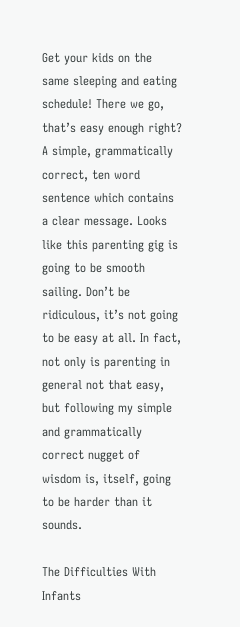Get your kids on the same sleeping and eating schedule! There we go, that’s easy enough right? A simple, grammatically correct, ten word sentence which contains a clear message. Looks like this parenting gig is going to be smooth sailing. Don’t be ridiculous, it’s not going to be easy at all. In fact, not only is parenting in general not that easy, but following my simple and grammatically correct nugget of wisdom is, itself, going to be harder than it sounds.

The Difficulties With Infants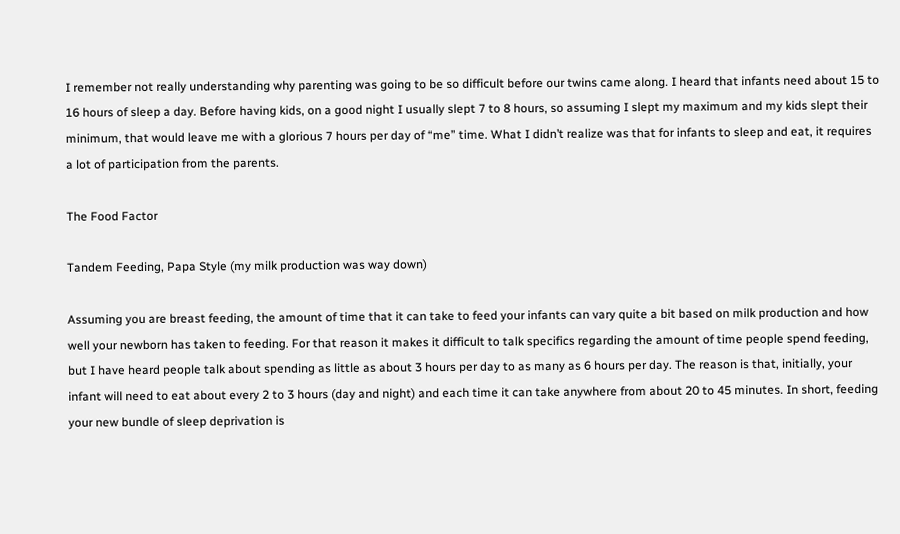I remember not really understanding why parenting was going to be so difficult before our twins came along. I heard that infants need about 15 to 16 hours of sleep a day. Before having kids, on a good night I usually slept 7 to 8 hours, so assuming I slept my maximum and my kids slept their minimum, that would leave me with a glorious 7 hours per day of “me” time. What I didn’t realize was that for infants to sleep and eat, it requires a lot of participation from the parents.

The Food Factor

Tandem Feeding, Papa Style (my milk production was way down)

Assuming you are breast feeding, the amount of time that it can take to feed your infants can vary quite a bit based on milk production and how well your newborn has taken to feeding. For that reason it makes it difficult to talk specifics regarding the amount of time people spend feeding, but I have heard people talk about spending as little as about 3 hours per day to as many as 6 hours per day. The reason is that, initially, your infant will need to eat about every 2 to 3 hours (day and night) and each time it can take anywhere from about 20 to 45 minutes. In short, feeding your new bundle of sleep deprivation is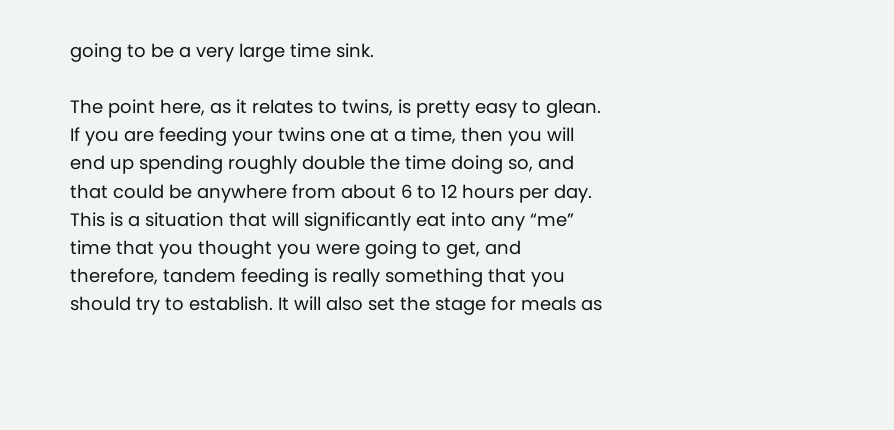going to be a very large time sink.

The point here, as it relates to twins, is pretty easy to glean. If you are feeding your twins one at a time, then you will end up spending roughly double the time doing so, and that could be anywhere from about 6 to 12 hours per day. This is a situation that will significantly eat into any “me” time that you thought you were going to get, and therefore, tandem feeding is really something that you should try to establish. It will also set the stage for meals as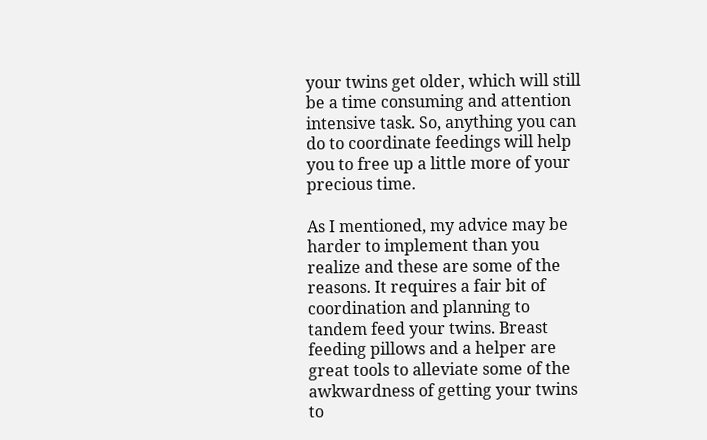your twins get older, which will still be a time consuming and attention intensive task. So, anything you can do to coordinate feedings will help you to free up a little more of your precious time.

As I mentioned, my advice may be harder to implement than you realize and these are some of the reasons. It requires a fair bit of coordination and planning to tandem feed your twins. Breast feeding pillows and a helper are great tools to alleviate some of the awkwardness of getting your twins to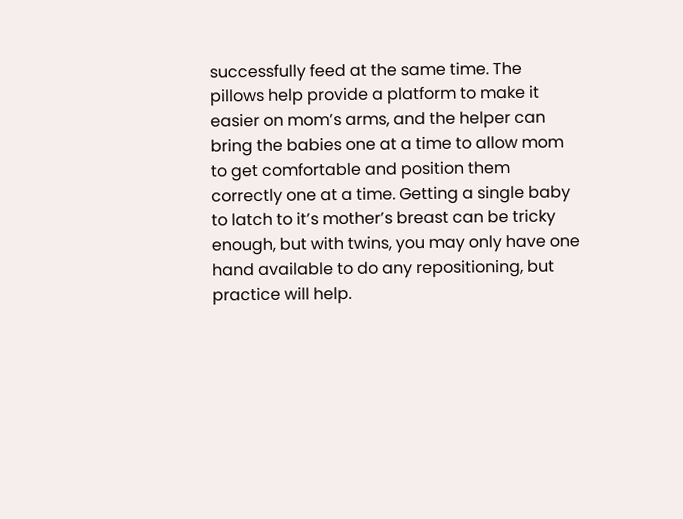successfully feed at the same time. The pillows help provide a platform to make it easier on mom’s arms, and the helper can bring the babies one at a time to allow mom to get comfortable and position them correctly one at a time. Getting a single baby to latch to it’s mother’s breast can be tricky enough, but with twins, you may only have one hand available to do any repositioning, but practice will help.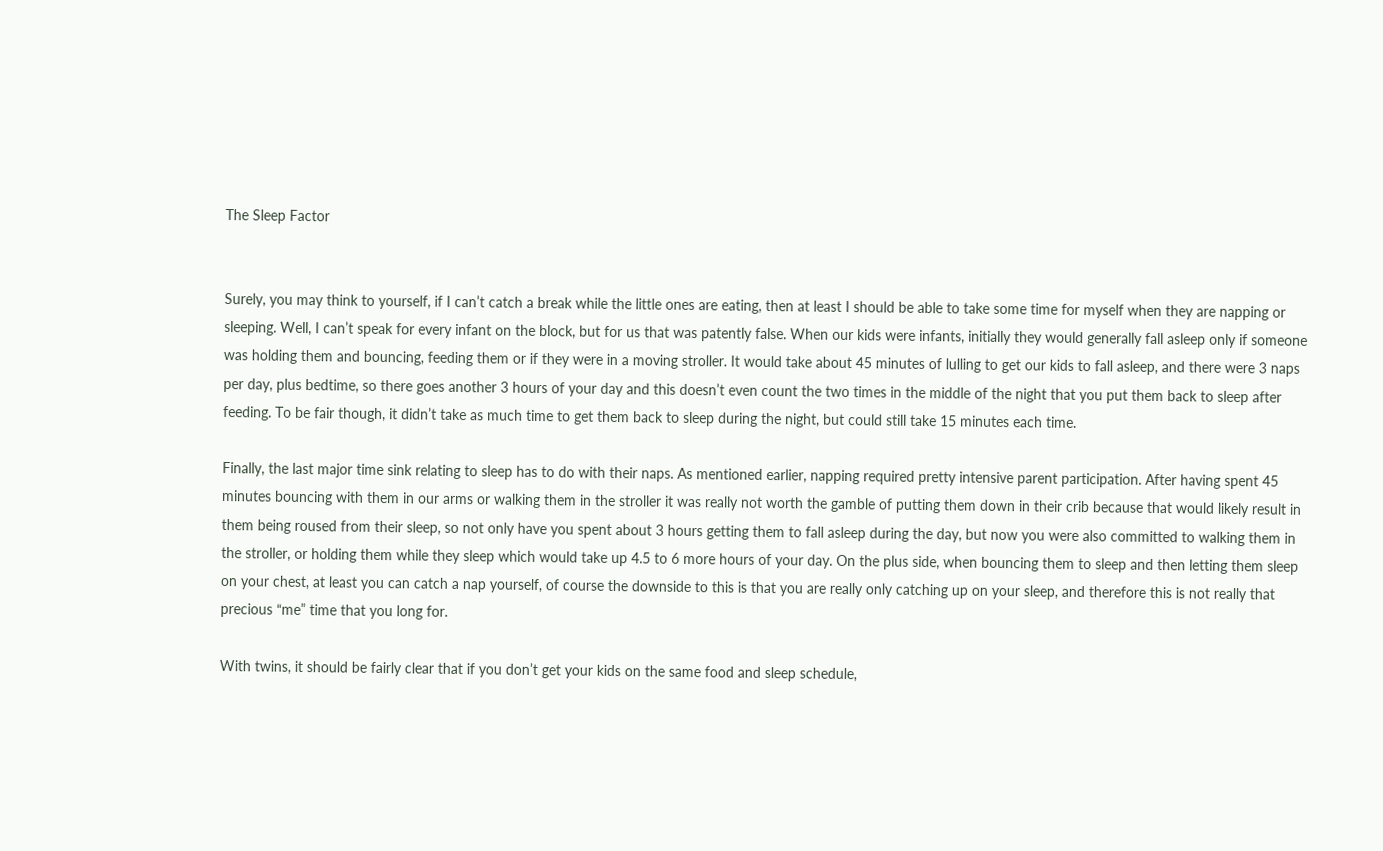The Sleep Factor


Surely, you may think to yourself, if I can’t catch a break while the little ones are eating, then at least I should be able to take some time for myself when they are napping or sleeping. Well, I can’t speak for every infant on the block, but for us that was patently false. When our kids were infants, initially they would generally fall asleep only if someone was holding them and bouncing, feeding them or if they were in a moving stroller. It would take about 45 minutes of lulling to get our kids to fall asleep, and there were 3 naps per day, plus bedtime, so there goes another 3 hours of your day and this doesn’t even count the two times in the middle of the night that you put them back to sleep after feeding. To be fair though, it didn’t take as much time to get them back to sleep during the night, but could still take 15 minutes each time.

Finally, the last major time sink relating to sleep has to do with their naps. As mentioned earlier, napping required pretty intensive parent participation. After having spent 45 minutes bouncing with them in our arms or walking them in the stroller it was really not worth the gamble of putting them down in their crib because that would likely result in them being roused from their sleep, so not only have you spent about 3 hours getting them to fall asleep during the day, but now you were also committed to walking them in the stroller, or holding them while they sleep which would take up 4.5 to 6 more hours of your day. On the plus side, when bouncing them to sleep and then letting them sleep on your chest, at least you can catch a nap yourself, of course the downside to this is that you are really only catching up on your sleep, and therefore this is not really that precious “me” time that you long for.

With twins, it should be fairly clear that if you don’t get your kids on the same food and sleep schedule,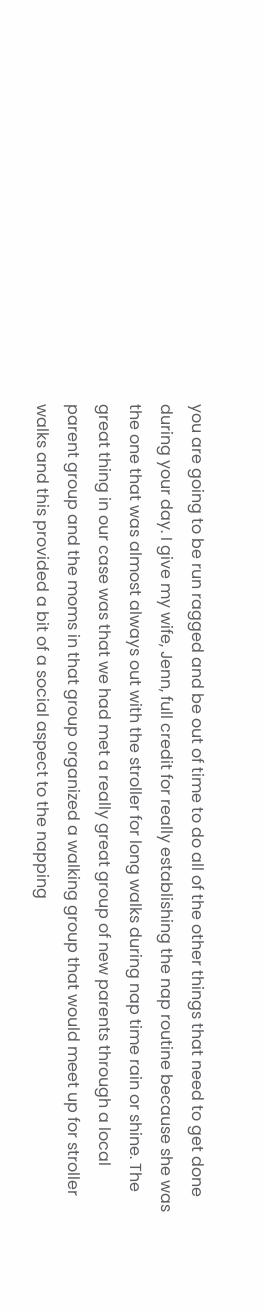you are going to be run ragged and be out of time to do all of the other things that need to get done during your day. I give my wife, Jenn, full credit for really establishing the nap routine because she was the one that was almost always out with the stroller for long walks during nap time rain or shine. The great thing in our case was that we had met a really great group of new parents through a local parent group and the moms in that group organized a walking group that would meet up for stroller walks and this provided a bit of a social aspect to the napping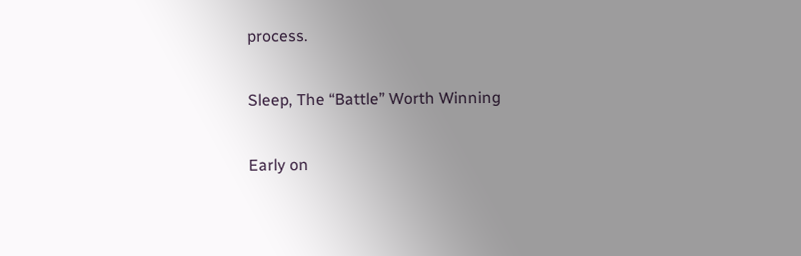process.

Sleep, The “Battle” Worth Winning

Early on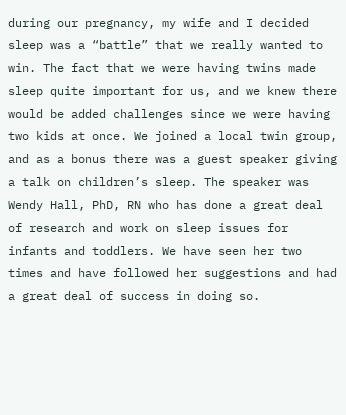during our pregnancy, my wife and I decided sleep was a “battle” that we really wanted to win. The fact that we were having twins made sleep quite important for us, and we knew there would be added challenges since we were having two kids at once. We joined a local twin group, and as a bonus there was a guest speaker giving a talk on children’s sleep. The speaker was Wendy Hall, PhD, RN who has done a great deal of research and work on sleep issues for infants and toddlers. We have seen her two times and have followed her suggestions and had a great deal of success in doing so.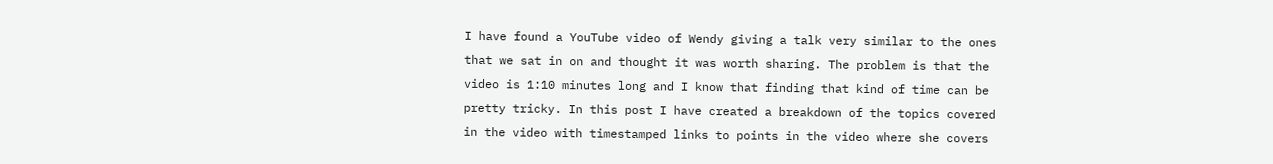I have found a YouTube video of Wendy giving a talk very similar to the ones that we sat in on and thought it was worth sharing. The problem is that the video is 1:10 minutes long and I know that finding that kind of time can be pretty tricky. In this post I have created a breakdown of the topics covered in the video with timestamped links to points in the video where she covers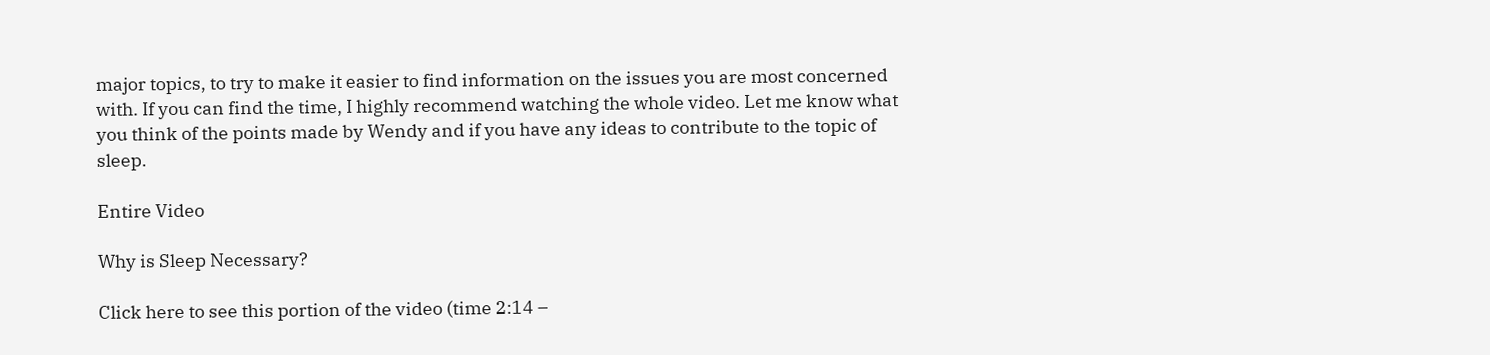major topics, to try to make it easier to find information on the issues you are most concerned with. If you can find the time, I highly recommend watching the whole video. Let me know what you think of the points made by Wendy and if you have any ideas to contribute to the topic of sleep.

Entire Video

Why is Sleep Necessary?

Click here to see this portion of the video (time 2:14 –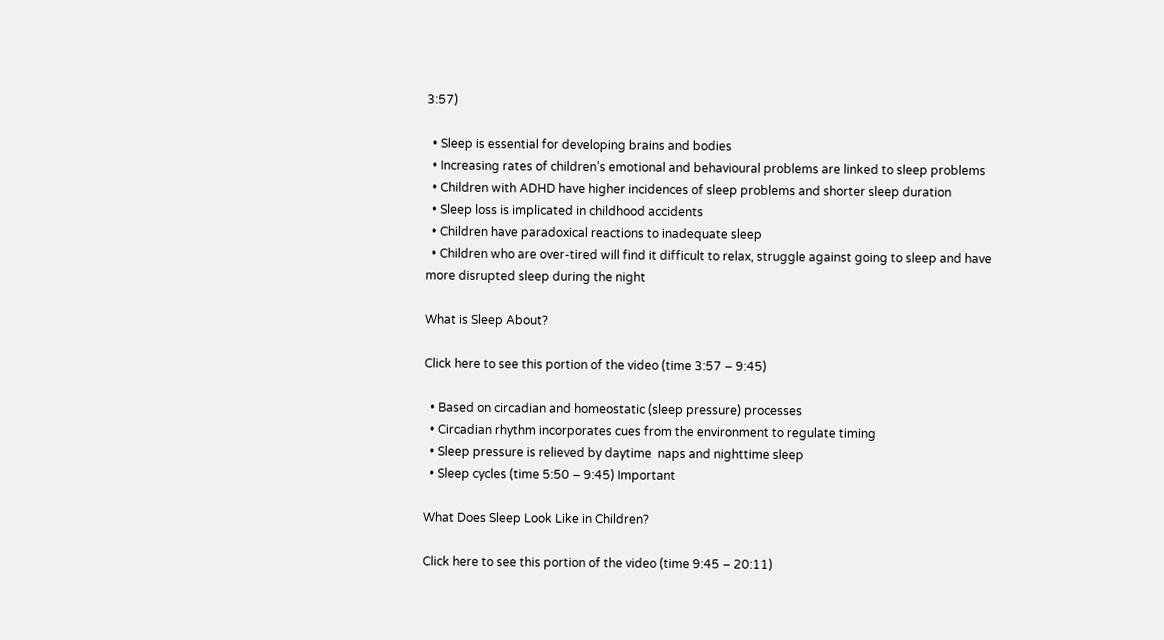3:57)

  • Sleep is essential for developing brains and bodies
  • Increasing rates of children’s emotional and behavioural problems are linked to sleep problems
  • Children with ADHD have higher incidences of sleep problems and shorter sleep duration
  • Sleep loss is implicated in childhood accidents
  • Children have paradoxical reactions to inadequate sleep
  • Children who are over-tired will find it difficult to relax, struggle against going to sleep and have more disrupted sleep during the night

What is Sleep About?

Click here to see this portion of the video (time 3:57 – 9:45)

  • Based on circadian and homeostatic (sleep pressure) processes
  • Circadian rhythm incorporates cues from the environment to regulate timing
  • Sleep pressure is relieved by daytime  naps and nighttime sleep
  • Sleep cycles (time 5:50 – 9:45) Important

What Does Sleep Look Like in Children?

Click here to see this portion of the video (time 9:45 – 20:11)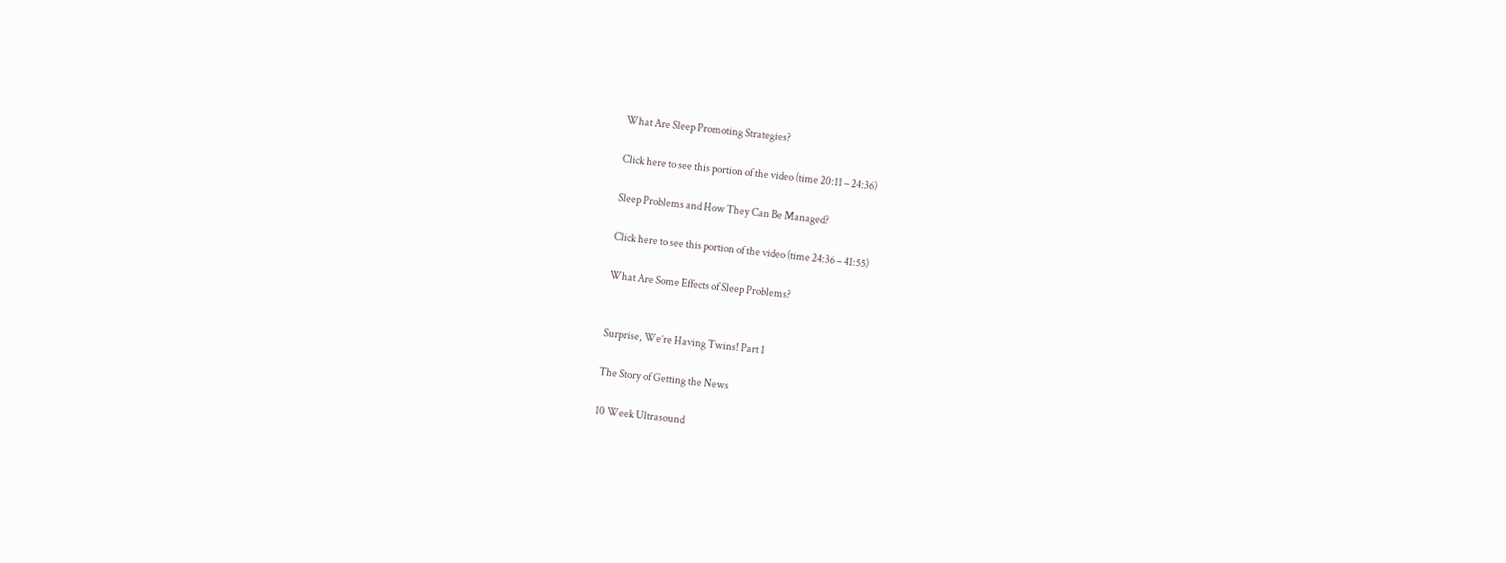What Are Sleep Promoting Strategies?

Click here to see this portion of the video (time 20:11 – 24:36)

Sleep Problems and How They Can Be Managed?

Click here to see this portion of the video (time 24:36 – 41:55)

What Are Some Effects of Sleep Problems?


Surprise, We’re Having Twins! Part 1

The Story of Getting the News

10 Week Ultrasound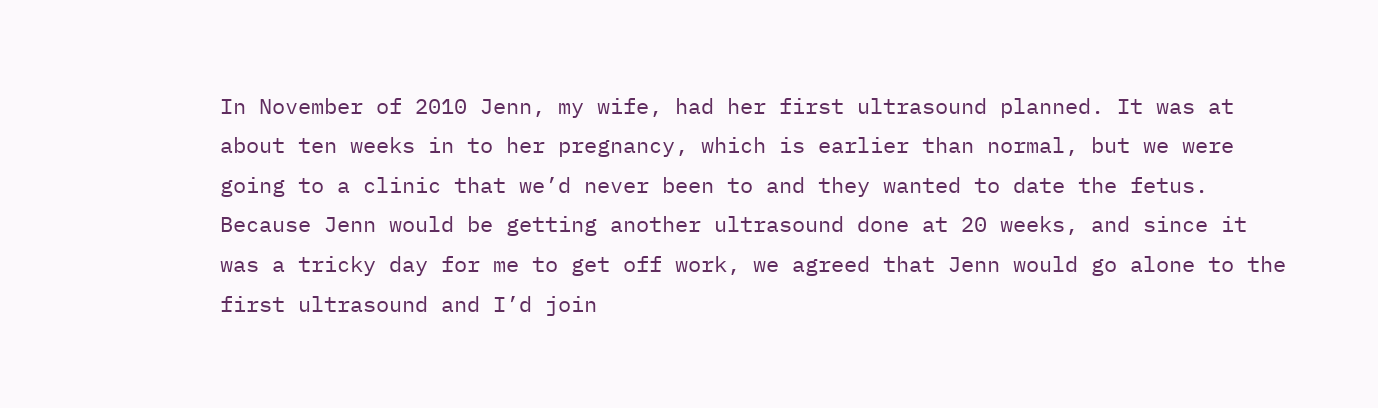In November of 2010 Jenn, my wife, had her first ultrasound planned. It was at about ten weeks in to her pregnancy, which is earlier than normal, but we were going to a clinic that we’d never been to and they wanted to date the fetus. Because Jenn would be getting another ultrasound done at 20 weeks, and since it was a tricky day for me to get off work, we agreed that Jenn would go alone to the first ultrasound and I’d join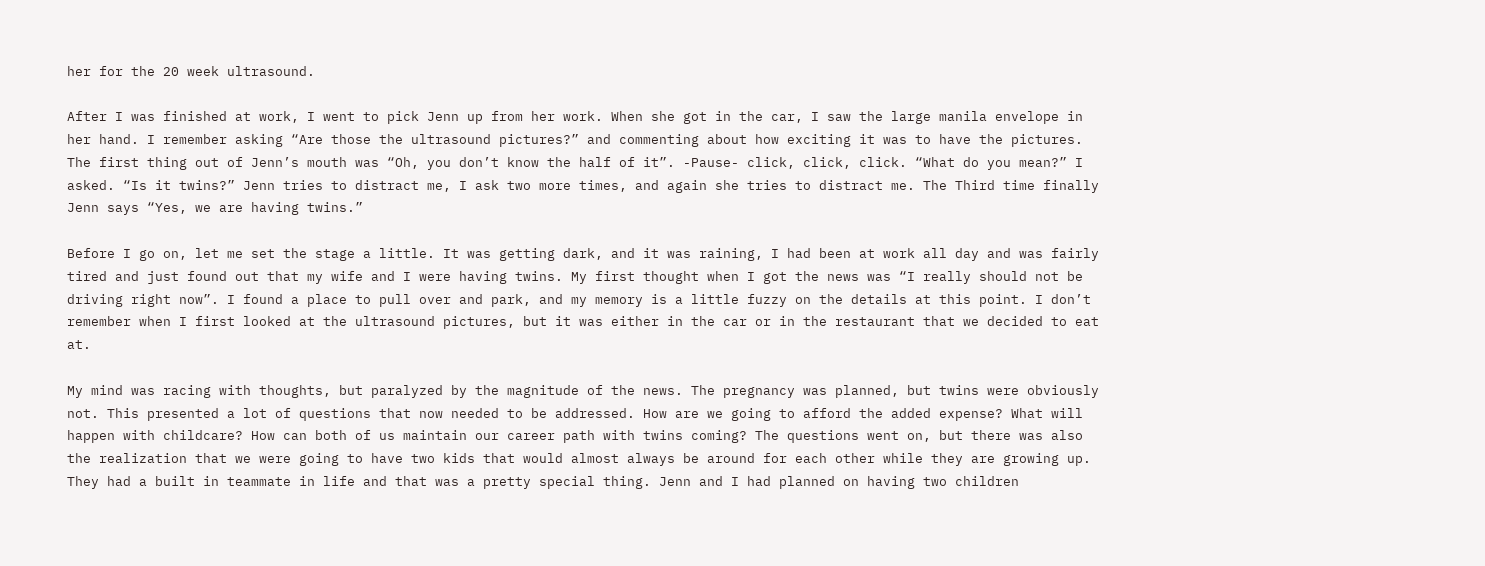her for the 20 week ultrasound.

After I was finished at work, I went to pick Jenn up from her work. When she got in the car, I saw the large manila envelope in her hand. I remember asking “Are those the ultrasound pictures?” and commenting about how exciting it was to have the pictures. The first thing out of Jenn’s mouth was “Oh, you don’t know the half of it”. -Pause- click, click, click. “What do you mean?” I asked. “Is it twins?” Jenn tries to distract me, I ask two more times, and again she tries to distract me. The Third time finally Jenn says “Yes, we are having twins.”

Before I go on, let me set the stage a little. It was getting dark, and it was raining, I had been at work all day and was fairly tired and just found out that my wife and I were having twins. My first thought when I got the news was “I really should not be driving right now”. I found a place to pull over and park, and my memory is a little fuzzy on the details at this point. I don’t remember when I first looked at the ultrasound pictures, but it was either in the car or in the restaurant that we decided to eat at.

My mind was racing with thoughts, but paralyzed by the magnitude of the news. The pregnancy was planned, but twins were obviously not. This presented a lot of questions that now needed to be addressed. How are we going to afford the added expense? What will happen with childcare? How can both of us maintain our career path with twins coming? The questions went on, but there was also the realization that we were going to have two kids that would almost always be around for each other while they are growing up. They had a built in teammate in life and that was a pretty special thing. Jenn and I had planned on having two children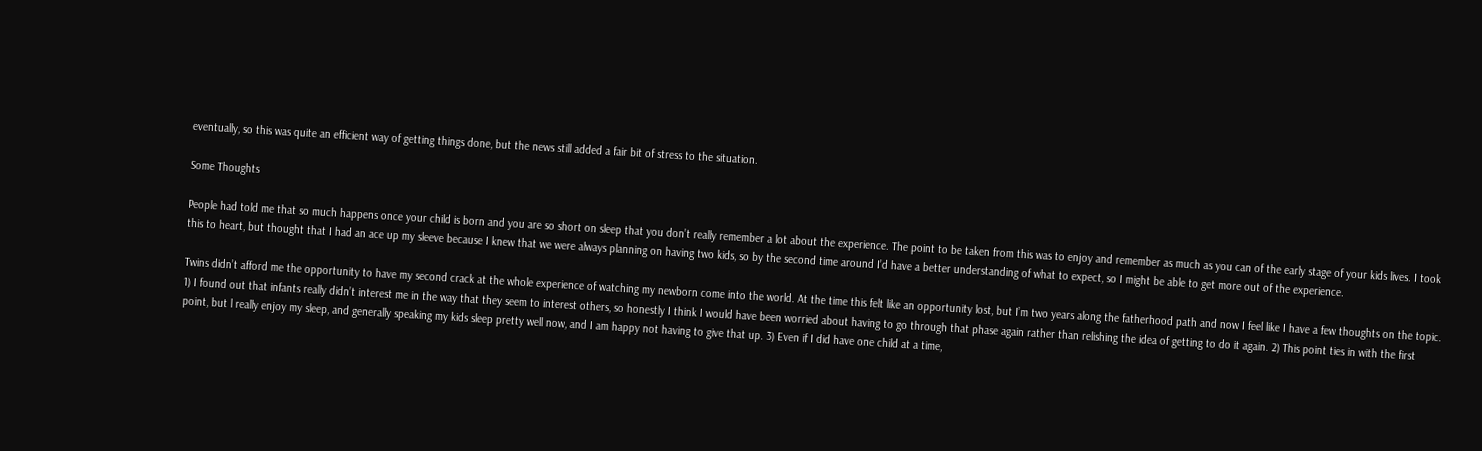eventually, so this was quite an efficient way of getting things done, but the news still added a fair bit of stress to the situation.

Some Thoughts

People had told me that so much happens once your child is born and you are so short on sleep that you don’t really remember a lot about the experience. The point to be taken from this was to enjoy and remember as much as you can of the early stage of your kids lives. I took this to heart, but thought that I had an ace up my sleeve because I knew that we were always planning on having two kids, so by the second time around I’d have a better understanding of what to expect, so I might be able to get more out of the experience.

Twins didn’t afford me the opportunity to have my second crack at the whole experience of watching my newborn come into the world. At the time this felt like an opportunity lost, but I’m two years along the fatherhood path and now I feel like I have a few thoughts on the topic. 1) I found out that infants really didn’t interest me in the way that they seem to interest others, so honestly I think I would have been worried about having to go through that phase again rather than relishing the idea of getting to do it again. 2) This point ties in with the first point, but l really enjoy my sleep, and generally speaking my kids sleep pretty well now, and I am happy not having to give that up. 3) Even if I did have one child at a time,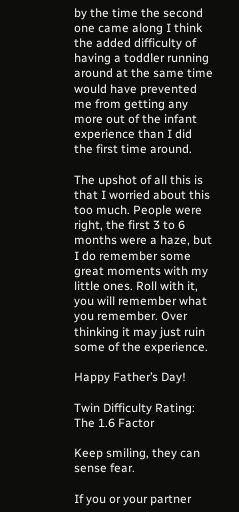by the time the second one came along I think the added difficulty of having a toddler running around at the same time would have prevented me from getting any more out of the infant experience than I did the first time around.

The upshot of all this is that I worried about this too much. People were right, the first 3 to 6 months were a haze, but I do remember some great moments with my little ones. Roll with it, you will remember what you remember. Over thinking it may just ruin some of the experience.

Happy Father’s Day!

Twin Difficulty Rating: The 1.6 Factor

Keep smiling, they can sense fear.

If you or your partner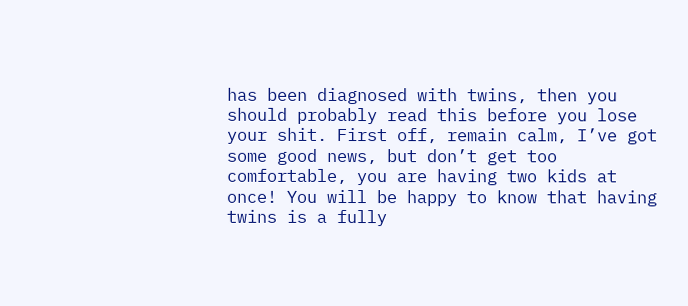has been diagnosed with twins, then you should probably read this before you lose your shit. First off, remain calm, I’ve got some good news, but don’t get too comfortable, you are having two kids at once! You will be happy to know that having twins is a fully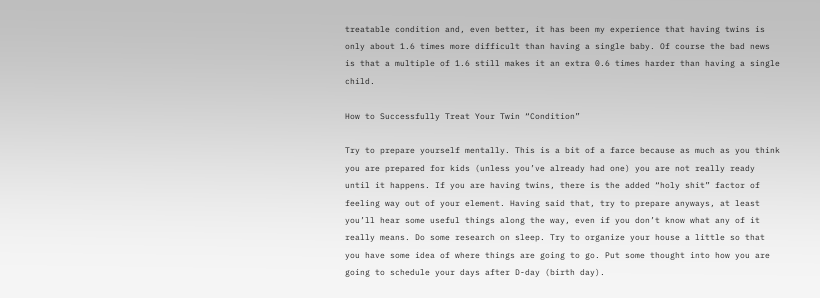treatable condition and, even better, it has been my experience that having twins is only about 1.6 times more difficult than having a single baby. Of course the bad news is that a multiple of 1.6 still makes it an extra 0.6 times harder than having a single child.

How to Successfully Treat Your Twin “Condition”

Try to prepare yourself mentally. This is a bit of a farce because as much as you think you are prepared for kids (unless you’ve already had one) you are not really ready until it happens. If you are having twins, there is the added “holy shit” factor of feeling way out of your element. Having said that, try to prepare anyways, at least you’ll hear some useful things along the way, even if you don’t know what any of it really means. Do some research on sleep. Try to organize your house a little so that you have some idea of where things are going to go. Put some thought into how you are going to schedule your days after D-day (birth day).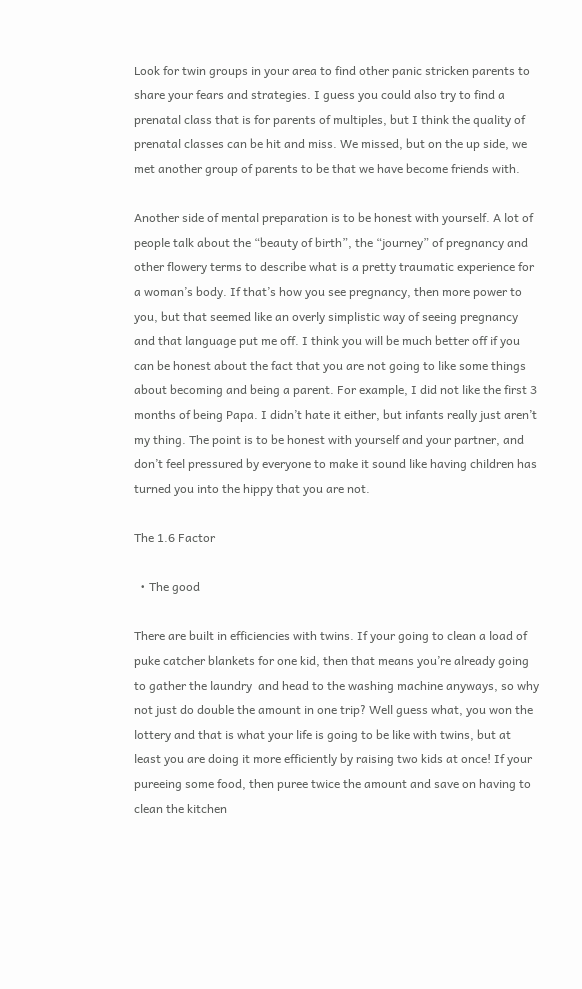Look for twin groups in your area to find other panic stricken parents to share your fears and strategies. I guess you could also try to find a prenatal class that is for parents of multiples, but I think the quality of prenatal classes can be hit and miss. We missed, but on the up side, we met another group of parents to be that we have become friends with.

Another side of mental preparation is to be honest with yourself. A lot of people talk about the “beauty of birth”, the “journey” of pregnancy and other flowery terms to describe what is a pretty traumatic experience for a woman’s body. If that’s how you see pregnancy, then more power to you, but that seemed like an overly simplistic way of seeing pregnancy and that language put me off. I think you will be much better off if you can be honest about the fact that you are not going to like some things about becoming and being a parent. For example, I did not like the first 3 months of being Papa. I didn’t hate it either, but infants really just aren’t my thing. The point is to be honest with yourself and your partner, and don’t feel pressured by everyone to make it sound like having children has turned you into the hippy that you are not.

The 1.6 Factor

  • The good

There are built in efficiencies with twins. If your going to clean a load of puke catcher blankets for one kid, then that means you’re already going to gather the laundry  and head to the washing machine anyways, so why not just do double the amount in one trip? Well guess what, you won the lottery and that is what your life is going to be like with twins, but at least you are doing it more efficiently by raising two kids at once! If your pureeing some food, then puree twice the amount and save on having to clean the kitchen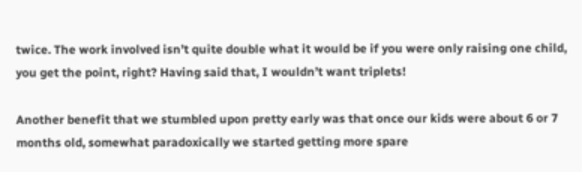twice. The work involved isn’t quite double what it would be if you were only raising one child, you get the point, right? Having said that, I wouldn’t want triplets!

Another benefit that we stumbled upon pretty early was that once our kids were about 6 or 7 months old, somewhat paradoxically we started getting more spare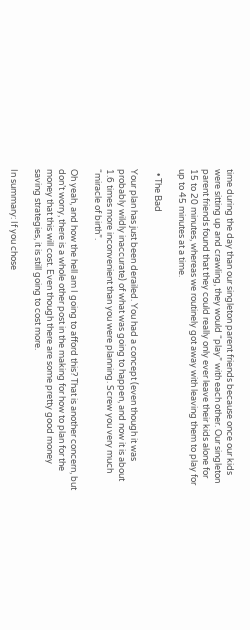time during the day than our singleton parent friends because once our kids were sitting up and crawling, they would “play” with each other. Our singleton parent friends found that they could really only ever leave their kids alone for 15 to 20 minutes, whereas we routinely got away with leaving them to play for up to 45 minutes at a time.

  • The Bad

Your plan has just been derailed. You had a concept (even though it was probably wildly inaccurate) of what was going to happen, and now it is about 1.6 times more inconvenient than you were planning. Screw you very much “miracle of birth”.

Oh yeah, and how the hell am I going to afford this? That is another concern, but don’t worry, there is a whole other post in the making for how to plan for the money that this will cost. Even though there are some pretty good money saving strategies, it is still going to cost more.

In summary: If you chose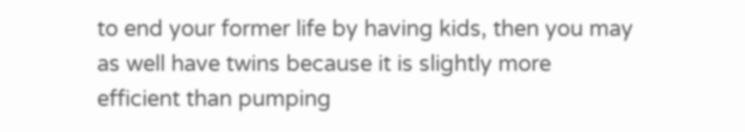to end your former life by having kids, then you may as well have twins because it is slightly more efficient than pumping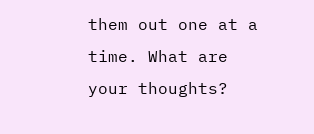them out one at a time. What are your thoughts?